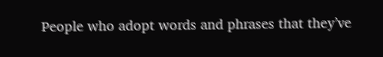People who adopt words and phrases that they’ve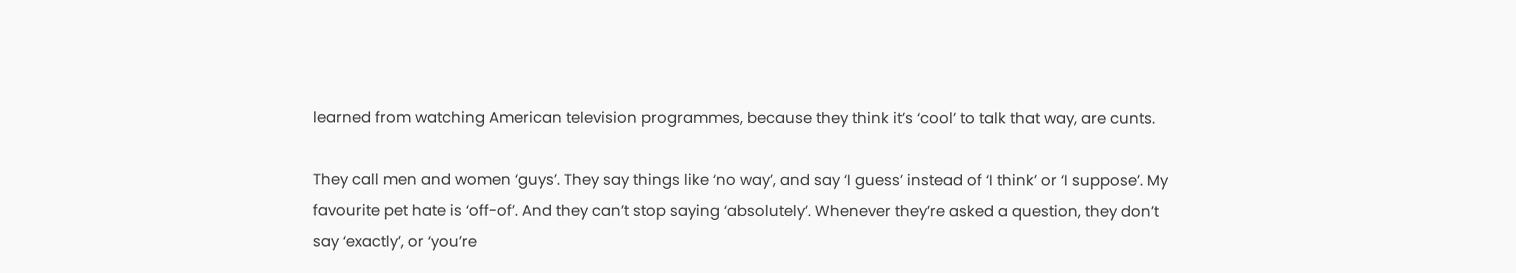learned from watching American television programmes, because they think it’s ‘cool’ to talk that way, are cunts.

They call men and women ‘guys’. They say things like ‘no way’, and say ‘I guess’ instead of ‘I think’ or ‘I suppose’. My favourite pet hate is ‘off-of’. And they can’t stop saying ‘absolutely’. Whenever they’re asked a question, they don’t say ‘exactly’, or ‘you’re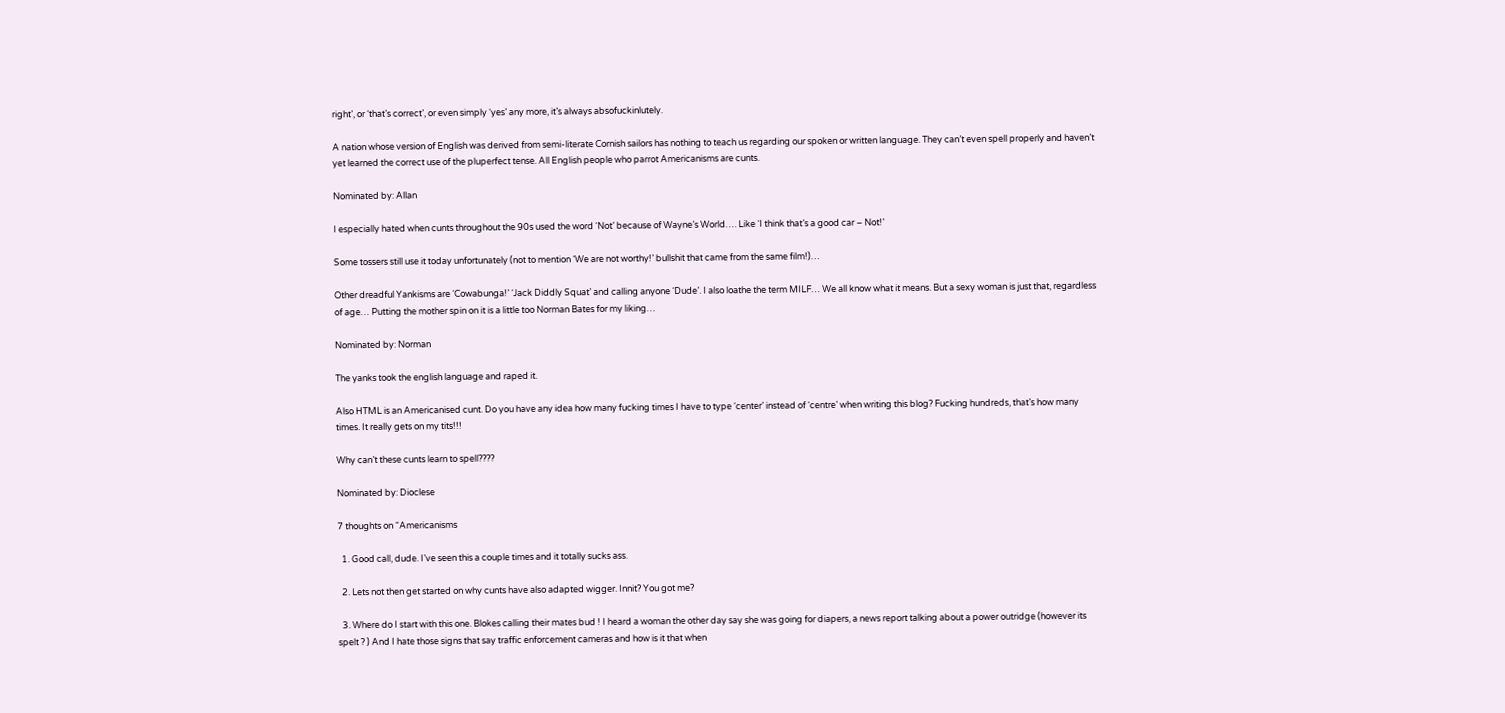right’, or ‘that’s correct’, or even simply ‘yes’ any more, it’s always absofuckinlutely.

A nation whose version of English was derived from semi-literate Cornish sailors has nothing to teach us regarding our spoken or written language. They can’t even spell properly and haven’t yet learned the correct use of the pluperfect tense. All English people who parrot Americanisms are cunts.

Nominated by: Allan

I especially hated when cunts throughout the 90s used the word ‘Not’ because of Wayne’s World…. Like ‘I think that’s a good car – Not!’

Some tossers still use it today unfortunately (not to mention ‘We are not worthy!’ bullshit that came from the same film!)…

Other dreadful Yankisms are ‘Cowabunga!’ ‘Jack Diddly Squat’ and calling anyone ‘Dude’. I also loathe the term MILF… We all know what it means. But a sexy woman is just that, regardless of age… Putting the mother spin on it is a little too Norman Bates for my liking…

Nominated by: Norman

The yanks took the english language and raped it.

Also HTML is an Americanised cunt. Do you have any idea how many fucking times I have to type ‘center’ instead of ‘centre’ when writing this blog? Fucking hundreds, that’s how many times. It really gets on my tits!!!

Why can’t these cunts learn to spell????

Nominated by: Dioclese

7 thoughts on “Americanisms

  1. Good call, dude. I’ve seen this a couple times and it totally sucks ass.

  2. Lets not then get started on why cunts have also adapted wigger. Innit? You got me?

  3. Where do I start with this one. Blokes calling their mates bud ! I heard a woman the other day say she was going for diapers, a news report talking about a power outridge (however its spelt ? ) And I hate those signs that say traffic enforcement cameras and how is it that when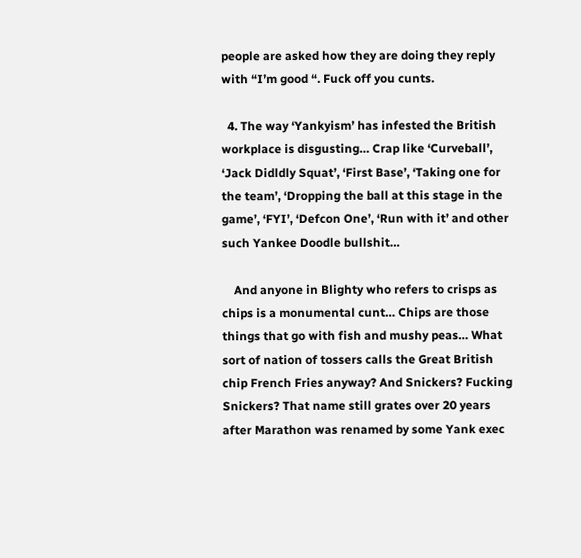people are asked how they are doing they reply with “I’m good “. Fuck off you cunts.

  4. The way ‘Yankyism’ has infested the British workplace is disgusting… Crap like ‘Curveball’, ‘Jack Didldly Squat’, ‘First Base’, ‘Taking one for the team’, ‘Dropping the ball at this stage in the game’, ‘FYI’, ‘Defcon One’, ‘Run with it’ and other such Yankee Doodle bullshit…

    And anyone in Blighty who refers to crisps as chips is a monumental cunt… Chips are those things that go with fish and mushy peas… What sort of nation of tossers calls the Great British chip French Fries anyway? And Snickers? Fucking Snickers? That name still grates over 20 years after Marathon was renamed by some Yank exec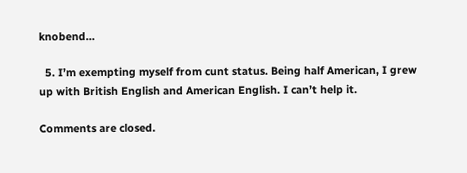knobend…

  5. I’m exempting myself from cunt status. Being half American, I grew up with British English and American English. I can’t help it.

Comments are closed.